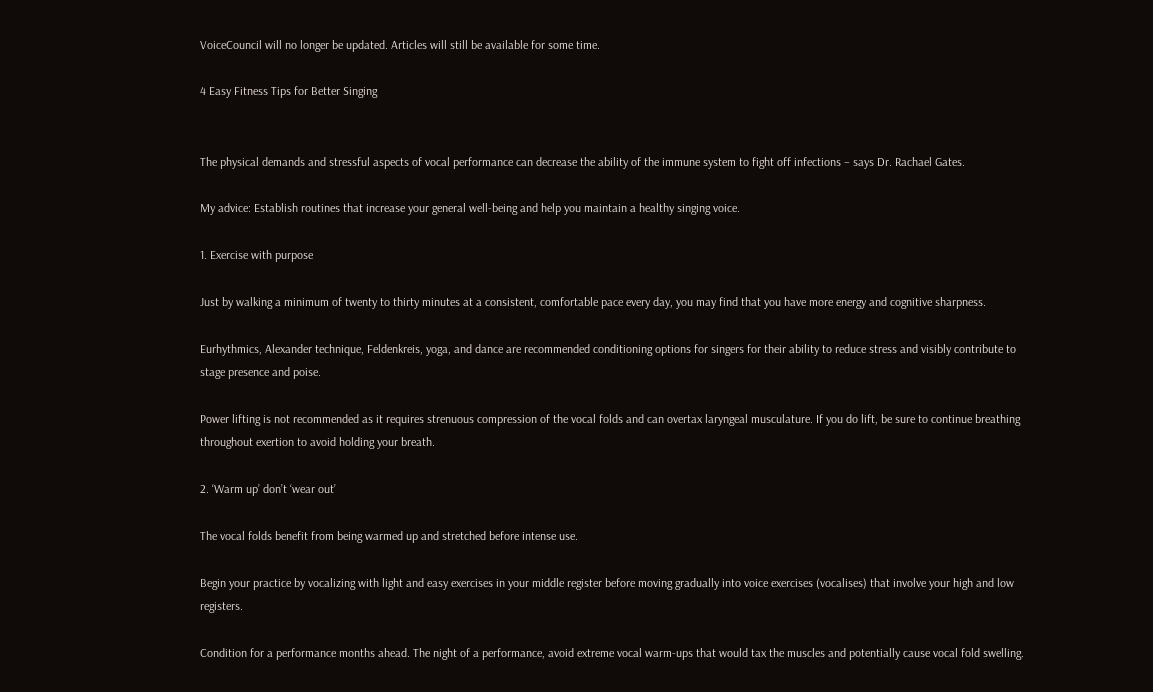VoiceCouncil will no longer be updated. Articles will still be available for some time.

4 Easy Fitness Tips for Better Singing


The physical demands and stressful aspects of vocal performance can decrease the ability of the immune system to fight off infections – says Dr. Rachael Gates.

My advice: Establish routines that increase your general well-being and help you maintain a healthy singing voice.

1. Exercise with purpose

Just by walking a minimum of twenty to thirty minutes at a consistent, comfortable pace every day, you may find that you have more energy and cognitive sharpness.

Eurhythmics, Alexander technique, Feldenkreis, yoga, and dance are recommended conditioning options for singers for their ability to reduce stress and visibly contribute to stage presence and poise.

Power lifting is not recommended as it requires strenuous compression of the vocal folds and can overtax laryngeal musculature. If you do lift, be sure to continue breathing throughout exertion to avoid holding your breath.

2. ‘Warm up’ don’t ‘wear out’

The vocal folds benefit from being warmed up and stretched before intense use.

Begin your practice by vocalizing with light and easy exercises in your middle register before moving gradually into voice exercises (vocalises) that involve your high and low registers.

Condition for a performance months ahead. The night of a performance, avoid extreme vocal warm-ups that would tax the muscles and potentially cause vocal fold swelling.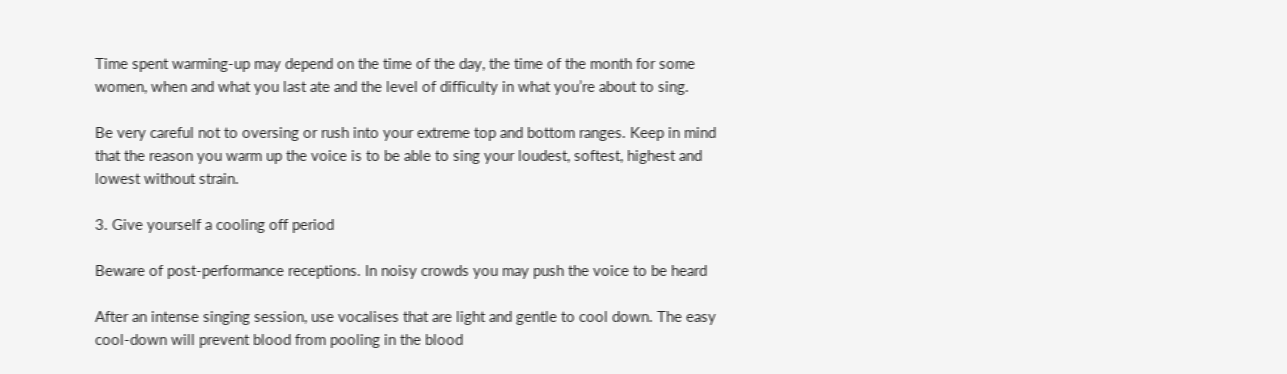Time spent warming-up may depend on the time of the day, the time of the month for some women, when and what you last ate and the level of difficulty in what you’re about to sing.

Be very careful not to oversing or rush into your extreme top and bottom ranges. Keep in mind that the reason you warm up the voice is to be able to sing your loudest, softest, highest and lowest without strain.

3. Give yourself a cooling off period

Beware of post-performance receptions. In noisy crowds you may push the voice to be heard

After an intense singing session, use vocalises that are light and gentle to cool down. The easy cool-down will prevent blood from pooling in the blood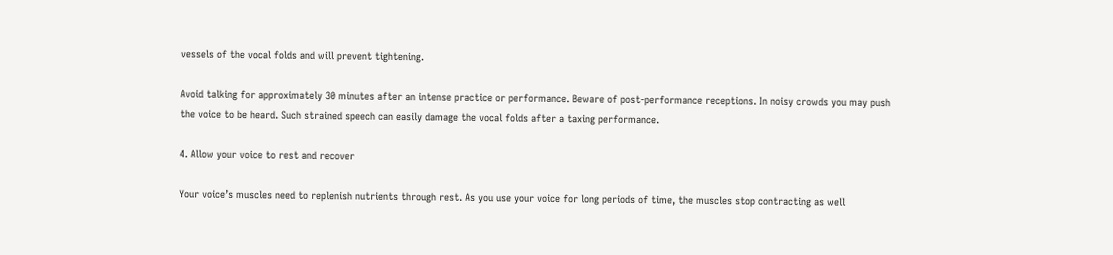vessels of the vocal folds and will prevent tightening.

Avoid talking for approximately 30 minutes after an intense practice or performance. Beware of post-performance receptions. In noisy crowds you may push the voice to be heard. Such strained speech can easily damage the vocal folds after a taxing performance.

4. Allow your voice to rest and recover

Your voice’s muscles need to replenish nutrients through rest. As you use your voice for long periods of time, the muscles stop contracting as well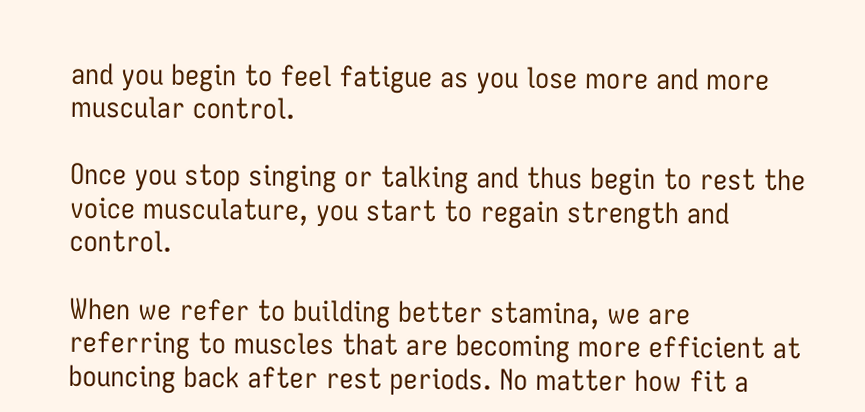and you begin to feel fatigue as you lose more and more muscular control.

Once you stop singing or talking and thus begin to rest the voice musculature, you start to regain strength and control.

When we refer to building better stamina, we are referring to muscles that are becoming more efficient at bouncing back after rest periods. No matter how fit a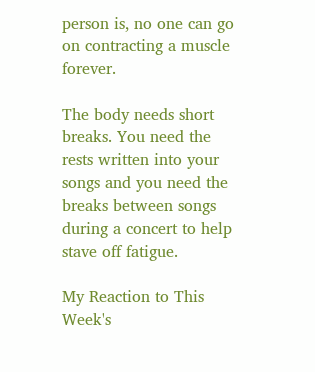person is, no one can go on contracting a muscle forever.

The body needs short breaks. You need the rests written into your songs and you need the breaks between songs during a concert to help stave off fatigue.

My Reaction to This Week's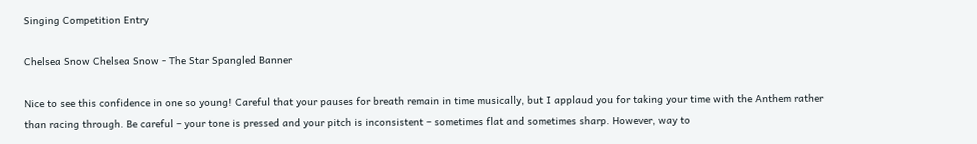Singing Competition Entry

Chelsea Snow Chelsea Snow - The Star Spangled Banner

Nice to see this confidence in one so young! Careful that your pauses for breath remain in time musically, but I applaud you for taking your time with the Anthem rather than racing through. Be careful – your tone is pressed and your pitch is inconsistent – sometimes flat and sometimes sharp. However, way to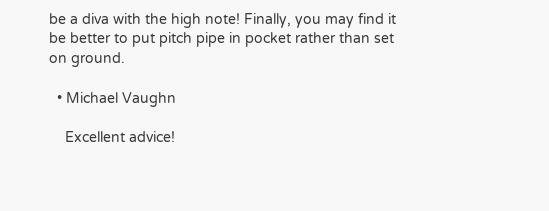be a diva with the high note! Finally, you may find it be better to put pitch pipe in pocket rather than set on ground.

  • Michael Vaughn

    Excellent advice!